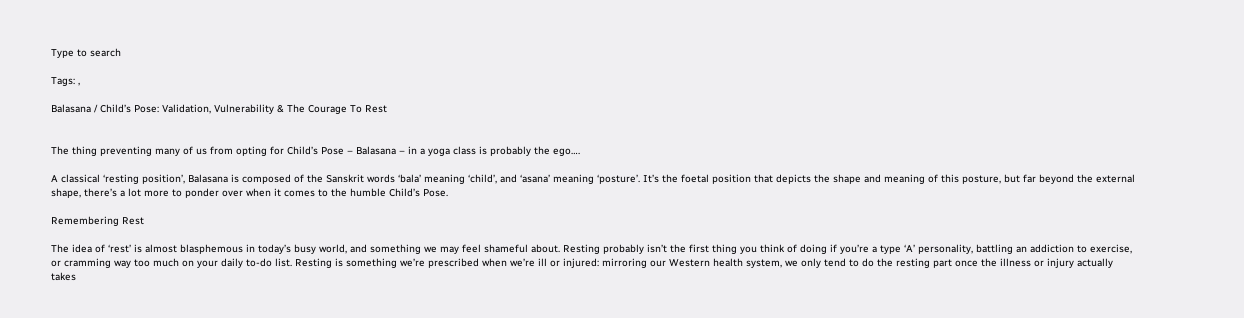Type to search

Tags: ,

Balasana / Child’s Pose: Validation, Vulnerability & The Courage To Rest


The thing preventing many of us from opting for Child’s Pose – Balasana – in a yoga class is probably the ego….

A classical ‘resting position’, Balasana is composed of the Sanskrit words ‘bala’ meaning ‘child’, and ‘asana’ meaning ‘posture’. It’s the foetal position that depicts the shape and meaning of this posture, but far beyond the external shape, there’s a lot more to ponder over when it comes to the humble Child’s Pose.

Remembering Rest

The idea of ‘rest’ is almost blasphemous in today’s busy world, and something we may feel shameful about. Resting probably isn’t the first thing you think of doing if you’re a type ‘A’ personality, battling an addiction to exercise, or cramming way too much on your daily to-do list. Resting is something we’re prescribed when we’re ill or injured: mirroring our Western health system, we only tend to do the resting part once the illness or injury actually takes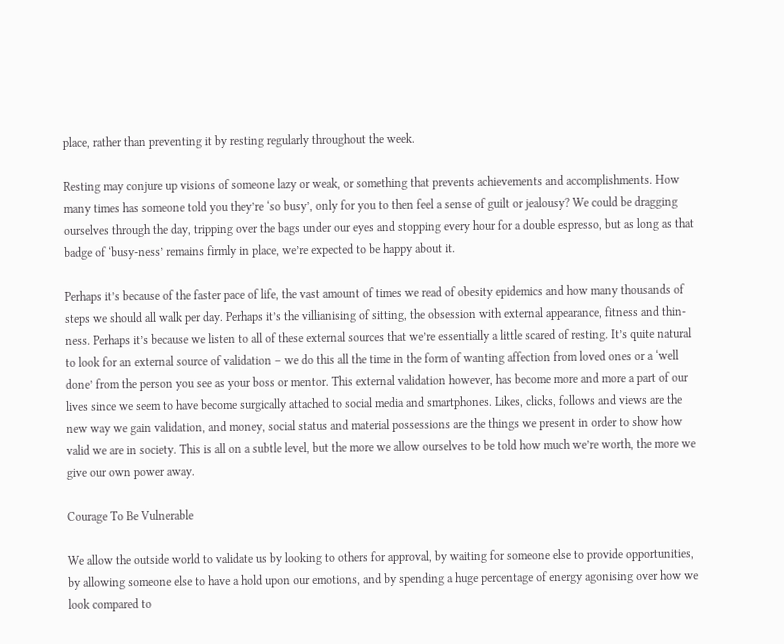place, rather than preventing it by resting regularly throughout the week.

Resting may conjure up visions of someone lazy or weak, or something that prevents achievements and accomplishments. How many times has someone told you they’re ‘so busy’, only for you to then feel a sense of guilt or jealousy? We could be dragging ourselves through the day, tripping over the bags under our eyes and stopping every hour for a double espresso, but as long as that badge of ‘busy-ness’ remains firmly in place, we’re expected to be happy about it.

Perhaps it’s because of the faster pace of life, the vast amount of times we read of obesity epidemics and how many thousands of steps we should all walk per day. Perhaps it’s the villianising of sitting, the obsession with external appearance, fitness and thin-ness. Perhaps it’s because we listen to all of these external sources that we’re essentially a little scared of resting. It’s quite natural to look for an external source of validation – we do this all the time in the form of wanting affection from loved ones or a ‘well done’ from the person you see as your boss or mentor. This external validation however, has become more and more a part of our lives since we seem to have become surgically attached to social media and smartphones. Likes, clicks, follows and views are the new way we gain validation, and money, social status and material possessions are the things we present in order to show how valid we are in society. This is all on a subtle level, but the more we allow ourselves to be told how much we’re worth, the more we give our own power away.

Courage To Be Vulnerable

We allow the outside world to validate us by looking to others for approval, by waiting for someone else to provide opportunities, by allowing someone else to have a hold upon our emotions, and by spending a huge percentage of energy agonising over how we look compared to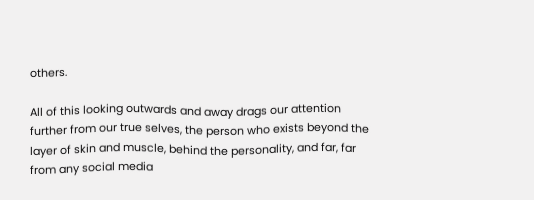others.

All of this looking outwards and away drags our attention further from our true selves, the person who exists beyond the layer of skin and muscle, behind the personality, and far, far from any social media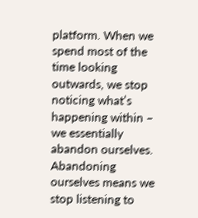platform. When we spend most of the time looking outwards, we stop noticing what’s happening within – we essentially abandon ourselves. Abandoning ourselves means we stop listening to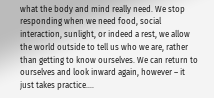what the body and mind really need. We stop responding when we need food, social interaction, sunlight, or indeed a rest, we allow the world outside to tell us who we are, rather than getting to know ourselves. We can return to ourselves and look inward again, however – it just takes practice….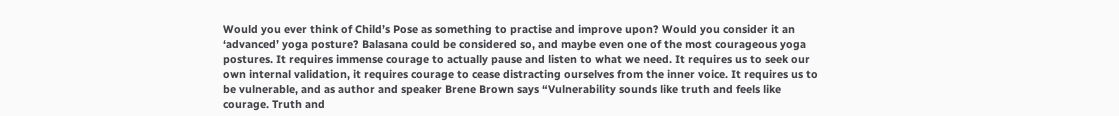Would you ever think of Child’s Pose as something to practise and improve upon? Would you consider it an ‘advanced’ yoga posture? Balasana could be considered so, and maybe even one of the most courageous yoga postures. It requires immense courage to actually pause and listen to what we need. It requires us to seek our own internal validation, it requires courage to cease distracting ourselves from the inner voice. It requires us to be vulnerable, and as author and speaker Brene Brown says “Vulnerability sounds like truth and feels like courage. Truth and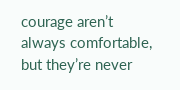courage aren’t always comfortable, but they’re never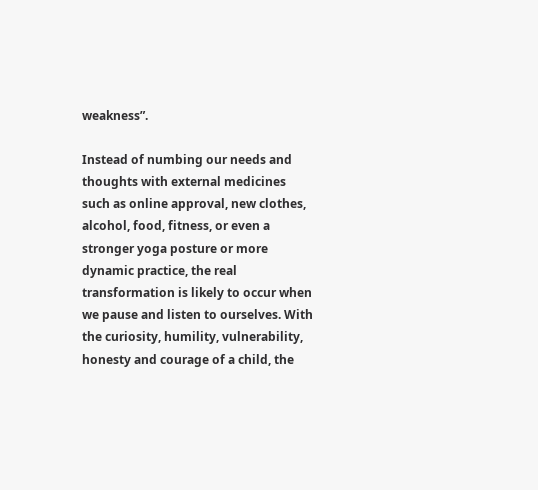weakness”.

Instead of numbing our needs and thoughts with external medicines such as online approval, new clothes, alcohol, food, fitness, or even a stronger yoga posture or more dynamic practice, the real transformation is likely to occur when we pause and listen to ourselves. With the curiosity, humility, vulnerability, honesty and courage of a child, the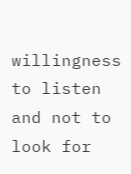willingness to listen and not to look for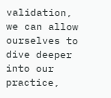validation, we can allow ourselves to dive deeper into our practice,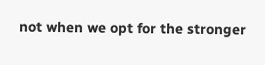not when we opt for the stronger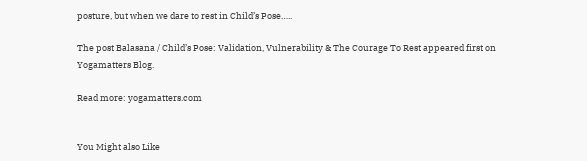posture, but when we dare to rest in Child’s Pose…..

The post Balasana / Child’s Pose: Validation, Vulnerability & The Courage To Rest appeared first on Yogamatters Blog.

Read more: yogamatters.com


You Might also Like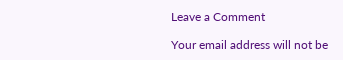Leave a Comment

Your email address will not be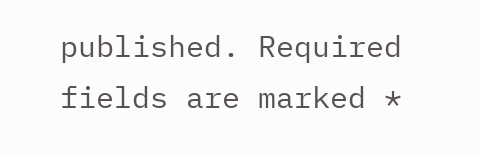published. Required fields are marked *